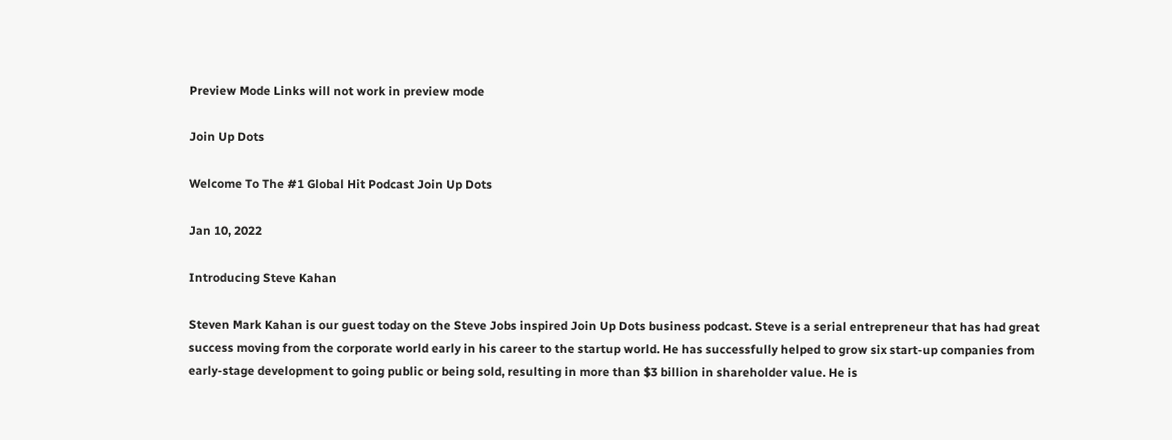Preview Mode Links will not work in preview mode

Join Up Dots

Welcome To The #1 Global Hit Podcast Join Up Dots

Jan 10, 2022

Introducing Steve Kahan

Steven Mark Kahan is our guest today on the Steve Jobs inspired Join Up Dots business podcast. Steve is a serial entrepreneur that has had great success moving from the corporate world early in his career to the startup world. He has successfully helped to grow six start-up companies from early-stage development to going public or being sold, resulting in more than $3 billion in shareholder value. He is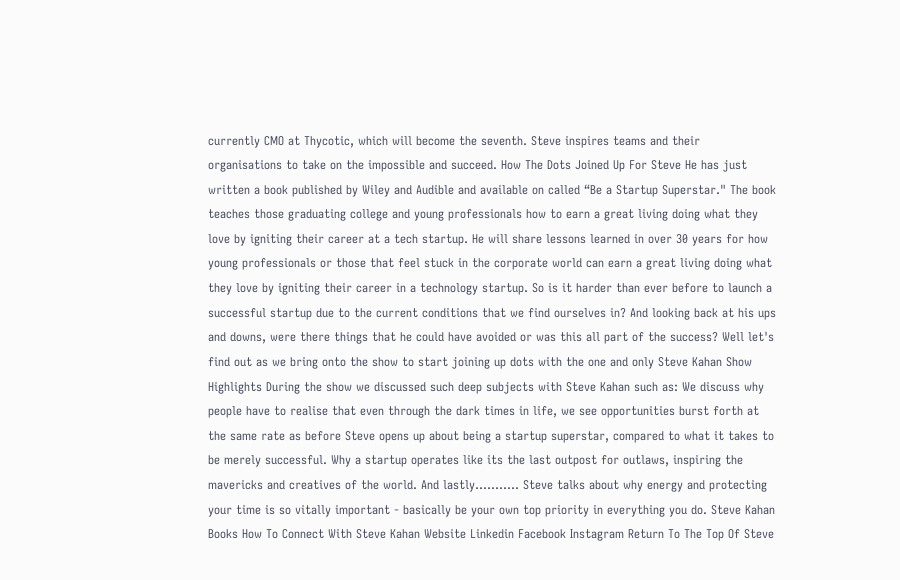currently CMO at Thycotic, which will become the seventh. Steve inspires teams and their organisations to take on the impossible and succeed. How The Dots Joined Up For Steve He has just written a book published by Wiley and Audible and available on called “Be a Startup Superstar." The book teaches those graduating college and young professionals how to earn a great living doing what they love by igniting their career at a tech startup. He will share lessons learned in over 30 years for how young professionals or those that feel stuck in the corporate world can earn a great living doing what they love by igniting their career in a technology startup. So is it harder than ever before to launch a successful startup due to the current conditions that we find ourselves in? And looking back at his ups and downs, were there things that he could have avoided or was this all part of the success? Well let's find out as we bring onto the show to start joining up dots with the one and only Steve Kahan Show Highlights During the show we discussed such deep subjects with Steve Kahan such as: We discuss why people have to realise that even through the dark times in life, we see opportunities burst forth at the same rate as before Steve opens up about being a startup superstar, compared to what it takes to be merely successful. Why a startup operates like its the last outpost for outlaws, inspiring the mavericks and creatives of the world. And lastly........... Steve talks about why energy and protecting your time is so vitally important - basically be your own top priority in everything you do. Steve Kahan Books How To Connect With Steve Kahan Website Linkedin Facebook Instagram Return To The Top Of Steve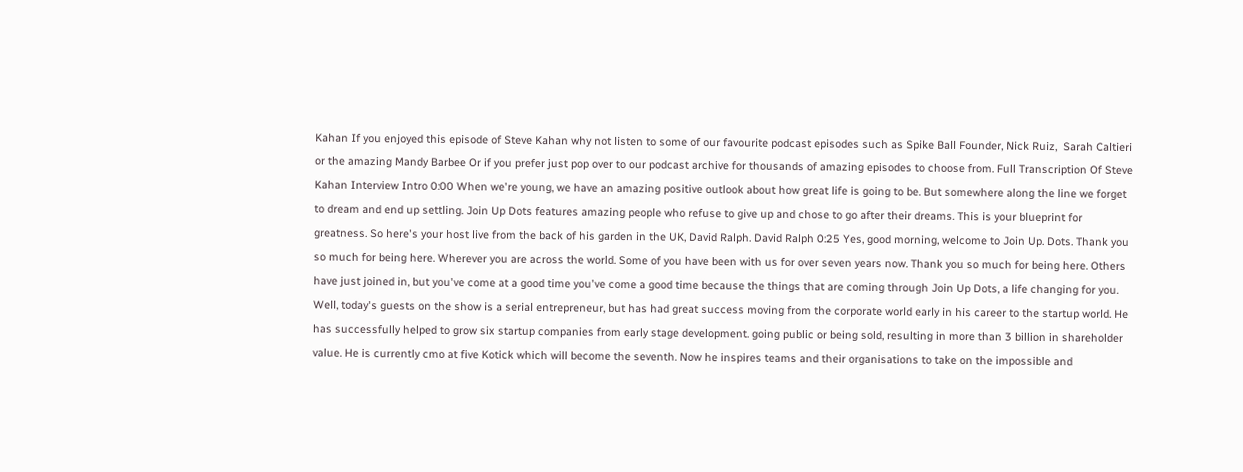Kahan If you enjoyed this episode of Steve Kahan why not listen to some of our favourite podcast episodes such as Spike Ball Founder, Nick Ruiz,  Sarah Caltieri or the amazing Mandy Barbee Or if you prefer just pop over to our podcast archive for thousands of amazing episodes to choose from. Full Transcription Of Steve Kahan Interview Intro 0:00 When we're young, we have an amazing positive outlook about how great life is going to be. But somewhere along the line we forget to dream and end up settling. Join Up Dots features amazing people who refuse to give up and chose to go after their dreams. This is your blueprint for greatness. So here's your host live from the back of his garden in the UK, David Ralph. David Ralph 0:25 Yes, good morning, welcome to Join Up. Dots. Thank you so much for being here. Wherever you are across the world. Some of you have been with us for over seven years now. Thank you so much for being here. Others have just joined in, but you've come at a good time you've come a good time because the things that are coming through Join Up Dots, a life changing for you. Well, today's guests on the show is a serial entrepreneur, but has had great success moving from the corporate world early in his career to the startup world. He has successfully helped to grow six startup companies from early stage development. going public or being sold, resulting in more than 3 billion in shareholder value. He is currently cmo at five Kotick which will become the seventh. Now he inspires teams and their organisations to take on the impossible and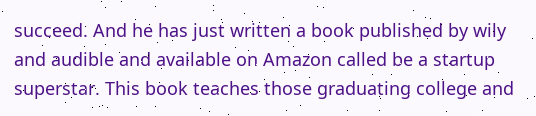succeed. And he has just written a book published by wily and audible and available on Amazon called be a startup superstar. This book teaches those graduating college and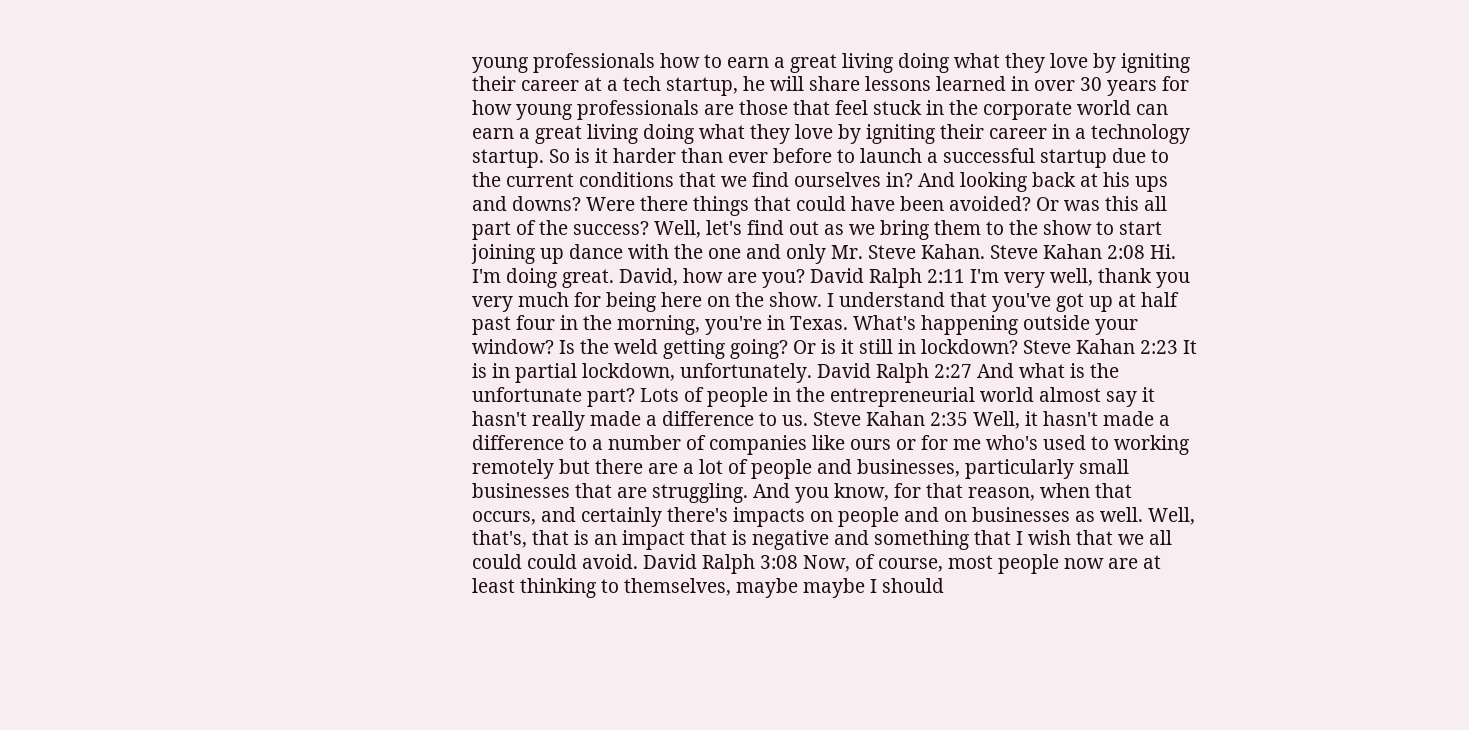young professionals how to earn a great living doing what they love by igniting their career at a tech startup, he will share lessons learned in over 30 years for how young professionals are those that feel stuck in the corporate world can earn a great living doing what they love by igniting their career in a technology startup. So is it harder than ever before to launch a successful startup due to the current conditions that we find ourselves in? And looking back at his ups and downs? Were there things that could have been avoided? Or was this all part of the success? Well, let's find out as we bring them to the show to start joining up dance with the one and only Mr. Steve Kahan. Steve Kahan 2:08 Hi. I'm doing great. David, how are you? David Ralph 2:11 I'm very well, thank you very much for being here on the show. I understand that you've got up at half past four in the morning, you're in Texas. What's happening outside your window? Is the weld getting going? Or is it still in lockdown? Steve Kahan 2:23 It is in partial lockdown, unfortunately. David Ralph 2:27 And what is the unfortunate part? Lots of people in the entrepreneurial world almost say it hasn't really made a difference to us. Steve Kahan 2:35 Well, it hasn't made a difference to a number of companies like ours or for me who's used to working remotely but there are a lot of people and businesses, particularly small businesses that are struggling. And you know, for that reason, when that occurs, and certainly there's impacts on people and on businesses as well. Well, that's, that is an impact that is negative and something that I wish that we all could could avoid. David Ralph 3:08 Now, of course, most people now are at least thinking to themselves, maybe maybe I should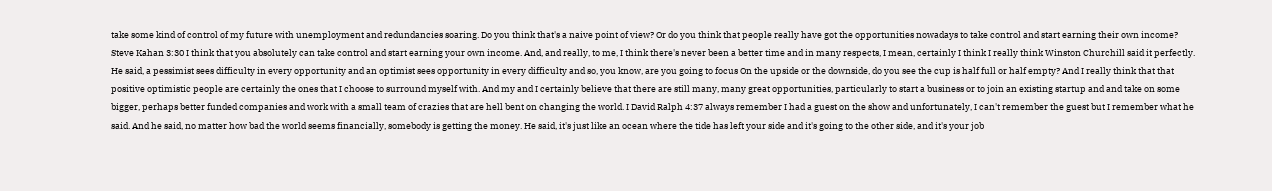take some kind of control of my future with unemployment and redundancies soaring. Do you think that's a naive point of view? Or do you think that people really have got the opportunities nowadays to take control and start earning their own income? Steve Kahan 3:30 I think that you absolutely can take control and start earning your own income. And, and really, to me, I think there's never been a better time and in many respects, I mean, certainly I think I really think Winston Churchill said it perfectly. He said, a pessimist sees difficulty in every opportunity and an optimist sees opportunity in every difficulty and so, you know, are you going to focus On the upside or the downside, do you see the cup is half full or half empty? And I really think that that positive optimistic people are certainly the ones that I choose to surround myself with. And my and I certainly believe that there are still many, many great opportunities, particularly to start a business or to join an existing startup and and take on some bigger, perhaps better funded companies and work with a small team of crazies that are hell bent on changing the world. I David Ralph 4:37 always remember I had a guest on the show and unfortunately, I can't remember the guest but I remember what he said. And he said, no matter how bad the world seems financially, somebody is getting the money. He said, it's just like an ocean where the tide has left your side and it's going to the other side, and it's your job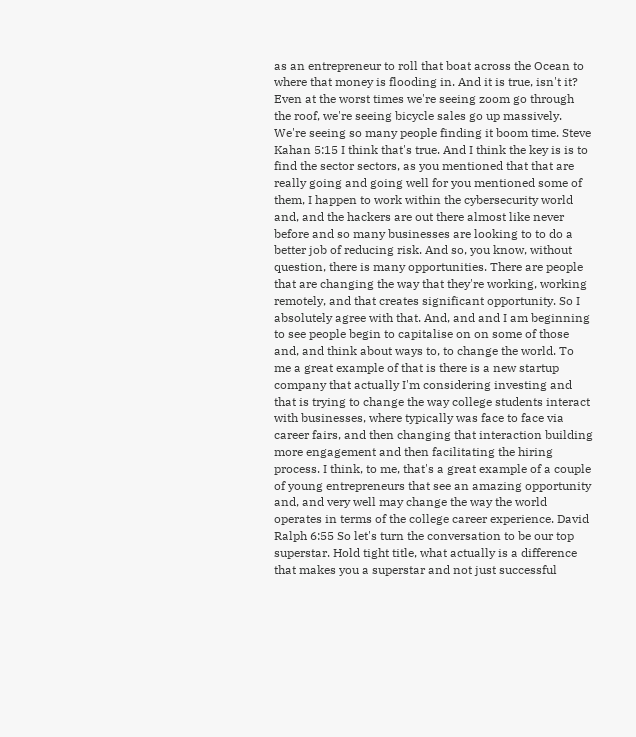as an entrepreneur to roll that boat across the Ocean to where that money is flooding in. And it is true, isn't it? Even at the worst times we're seeing zoom go through the roof, we're seeing bicycle sales go up massively. We're seeing so many people finding it boom time. Steve Kahan 5:15 I think that's true. And I think the key is is to find the sector sectors, as you mentioned that that are really going and going well for you mentioned some of them, I happen to work within the cybersecurity world and, and the hackers are out there almost like never before and so many businesses are looking to to do a better job of reducing risk. And so, you know, without question, there is many opportunities. There are people that are changing the way that they're working, working remotely, and that creates significant opportunity. So I absolutely agree with that. And, and and I am beginning to see people begin to capitalise on on some of those and, and think about ways to, to change the world. To me a great example of that is there is a new startup company that actually I'm considering investing and that is trying to change the way college students interact with businesses, where typically was face to face via career fairs, and then changing that interaction building more engagement and then facilitating the hiring process. I think, to me, that's a great example of a couple of young entrepreneurs that see an amazing opportunity and, and very well may change the way the world operates in terms of the college career experience. David Ralph 6:55 So let's turn the conversation to be our top superstar. Hold tight title, what actually is a difference that makes you a superstar and not just successful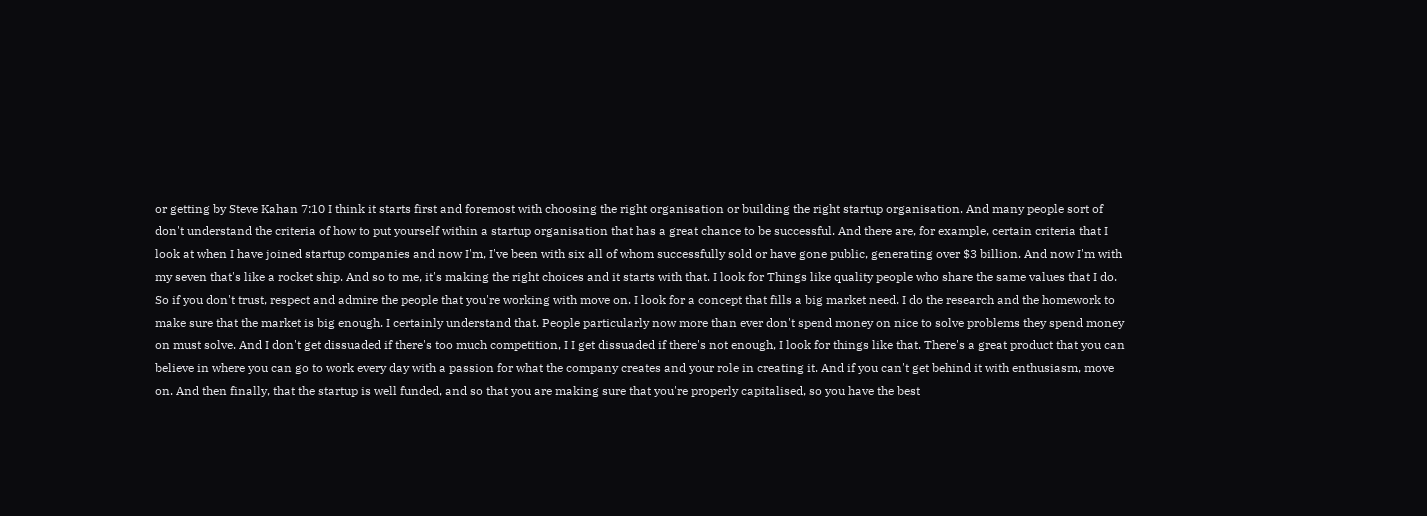or getting by Steve Kahan 7:10 I think it starts first and foremost with choosing the right organisation or building the right startup organisation. And many people sort of don't understand the criteria of how to put yourself within a startup organisation that has a great chance to be successful. And there are, for example, certain criteria that I look at when I have joined startup companies and now I'm, I've been with six all of whom successfully sold or have gone public, generating over $3 billion. And now I'm with my seven that's like a rocket ship. And so to me, it's making the right choices and it starts with that. I look for Things like quality people who share the same values that I do. So if you don't trust, respect and admire the people that you're working with move on. I look for a concept that fills a big market need. I do the research and the homework to make sure that the market is big enough. I certainly understand that. People particularly now more than ever don't spend money on nice to solve problems they spend money on must solve. And I don't get dissuaded if there's too much competition, I I get dissuaded if there's not enough, I look for things like that. There's a great product that you can believe in where you can go to work every day with a passion for what the company creates and your role in creating it. And if you can't get behind it with enthusiasm, move on. And then finally, that the startup is well funded, and so that you are making sure that you're properly capitalised, so you have the best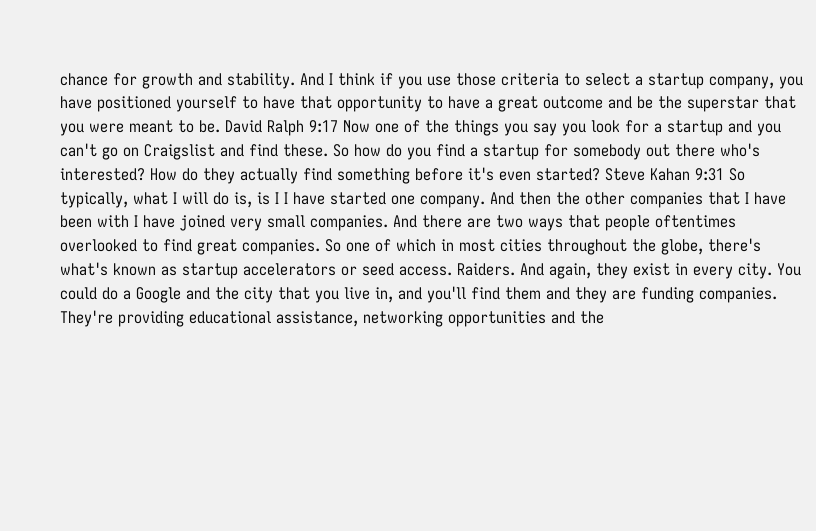chance for growth and stability. And I think if you use those criteria to select a startup company, you have positioned yourself to have that opportunity to have a great outcome and be the superstar that you were meant to be. David Ralph 9:17 Now one of the things you say you look for a startup and you can't go on Craigslist and find these. So how do you find a startup for somebody out there who's interested? How do they actually find something before it's even started? Steve Kahan 9:31 So typically, what I will do is, is I I have started one company. And then the other companies that I have been with I have joined very small companies. And there are two ways that people oftentimes overlooked to find great companies. So one of which in most cities throughout the globe, there's what's known as startup accelerators or seed access. Raiders. And again, they exist in every city. You could do a Google and the city that you live in, and you'll find them and they are funding companies. They're providing educational assistance, networking opportunities and the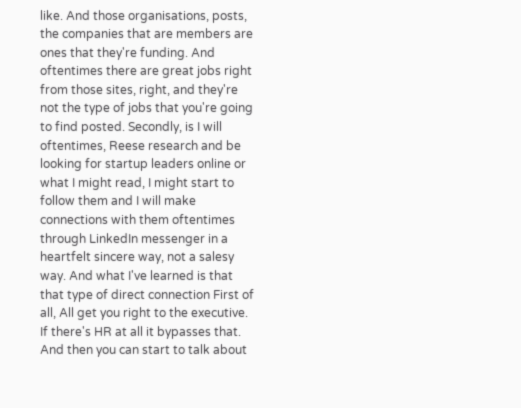like. And those organisations, posts, the companies that are members are ones that they're funding. And oftentimes there are great jobs right from those sites, right, and they're not the type of jobs that you're going to find posted. Secondly, is I will oftentimes, Reese research and be looking for startup leaders online or what I might read, I might start to follow them and I will make connections with them oftentimes through LinkedIn messenger in a heartfelt sincere way, not a salesy way. And what I've learned is that that type of direct connection First of all, All get you right to the executive. If there's HR at all it bypasses that. And then you can start to talk about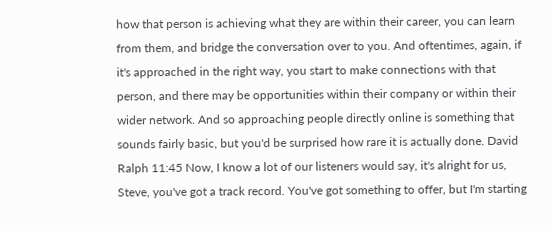how that person is achieving what they are within their career, you can learn from them, and bridge the conversation over to you. And oftentimes, again, if it's approached in the right way, you start to make connections with that person, and there may be opportunities within their company or within their wider network. And so approaching people directly online is something that sounds fairly basic, but you'd be surprised how rare it is actually done. David Ralph 11:45 Now, I know a lot of our listeners would say, it's alright for us, Steve, you've got a track record. You've got something to offer, but I'm starting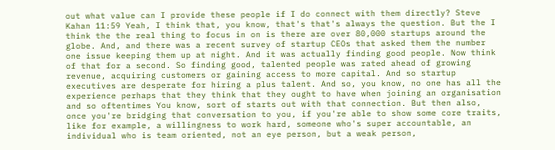out what value can I provide these people if I do connect with them directly? Steve Kahan 11:59 Yeah, I think that, you know, that's that's always the question. But the I think the the real thing to focus in on is there are over 80,000 startups around the globe. And, and there was a recent survey of startup CEOs that asked them the number one issue keeping them up at night. And it was actually finding good people. Now think of that for a second. So finding good, talented people was rated ahead of growing revenue, acquiring customers or gaining access to more capital. And so startup executives are desperate for hiring a plus talent. And so, you know, no one has all the experience perhaps that they think that they ought to have when joining an organisation and so oftentimes You know, sort of starts out with that connection. But then also, once you're bridging that conversation to you, if you're able to show some core traits, like for example, a willingness to work hard, someone who's super accountable, an individual who is team oriented, not an eye person, but a weak person,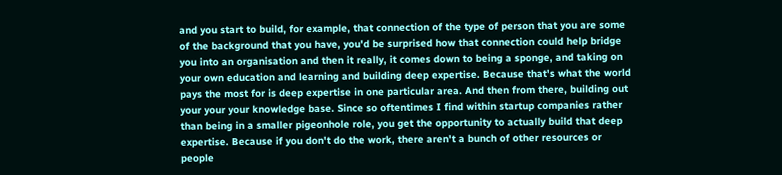and you start to build, for example, that connection of the type of person that you are some of the background that you have, you'd be surprised how that connection could help bridge you into an organisation and then it really, it comes down to being a sponge, and taking on your own education and learning and building deep expertise. Because that's what the world pays the most for is deep expertise in one particular area. And then from there, building out your your your knowledge base. Since so oftentimes I find within startup companies rather than being in a smaller pigeonhole role, you get the opportunity to actually build that deep expertise. Because if you don't do the work, there aren't a bunch of other resources or people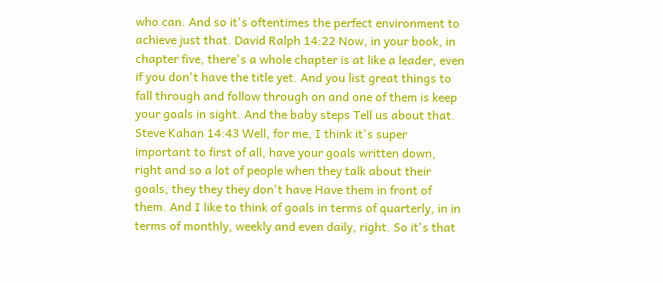who can. And so it's oftentimes the perfect environment to achieve just that. David Ralph 14:22 Now, in your book, in chapter five, there's a whole chapter is at like a leader, even if you don't have the title yet. And you list great things to fall through and follow through on and one of them is keep your goals in sight. And the baby steps Tell us about that. Steve Kahan 14:43 Well, for me, I think it's super important to first of all, have your goals written down, right and so a lot of people when they talk about their goals, they they they don't have Have them in front of them. And I like to think of goals in terms of quarterly, in in terms of monthly, weekly and even daily, right. So it's that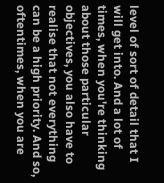level of sort of detail that I will get into. And a lot of times, when you're thinking about those particular objectives, you also have to realise that not everything can be a high priority. And so, oftentimes, when you are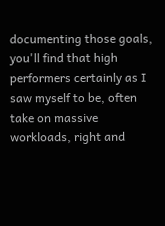documenting those goals, you'll find that high performers certainly as I saw myself to be, often take on massive workloads, right and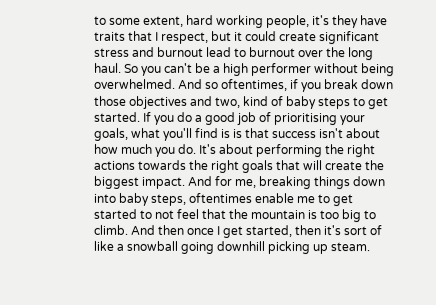to some extent, hard working people, it's they have traits that I respect, but it could create significant stress and burnout lead to burnout over the long haul. So you can't be a high performer without being overwhelmed. And so oftentimes, if you break down those objectives and two, kind of baby steps to get started. If you do a good job of prioritising your goals, what you'll find is is that success isn't about how much you do. It's about performing the right actions towards the right goals that will create the biggest impact. And for me, breaking things down into baby steps, oftentimes enable me to get started to not feel that the mountain is too big to climb. And then once I get started, then it's sort of like a snowball going downhill picking up steam.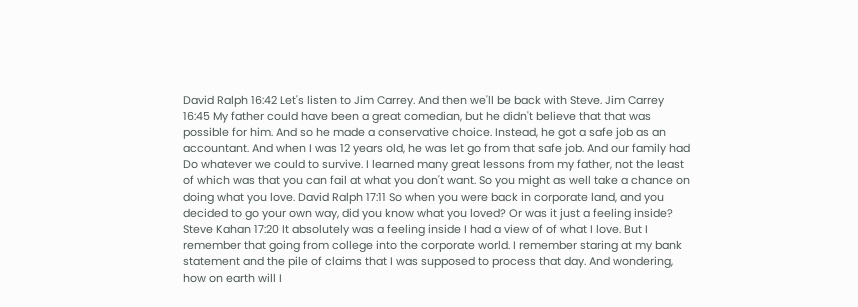David Ralph 16:42 Let's listen to Jim Carrey. And then we'll be back with Steve. Jim Carrey 16:45 My father could have been a great comedian, but he didn't believe that that was possible for him. And so he made a conservative choice. Instead, he got a safe job as an accountant. And when I was 12 years old, he was let go from that safe job. And our family had Do whatever we could to survive. I learned many great lessons from my father, not the least of which was that you can fail at what you don't want. So you might as well take a chance on doing what you love. David Ralph 17:11 So when you were back in corporate land, and you decided to go your own way, did you know what you loved? Or was it just a feeling inside? Steve Kahan 17:20 It absolutely was a feeling inside I had a view of of what I love. But I remember that going from college into the corporate world. I remember staring at my bank statement and the pile of claims that I was supposed to process that day. And wondering, how on earth will I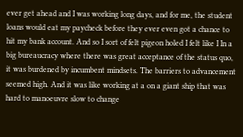ever get ahead and I was working long days, and for me, the student loans would eat my paycheck before they ever even got a chance to hit my bank account. And so I sort of felt pigeon holed I felt like I In a big bureaucracy where there was great acceptance of the status quo, it was burdened by incumbent mindsets. The barriers to advancement seemed high. And it was like working at a on a giant ship that was hard to manoeuvre slow to change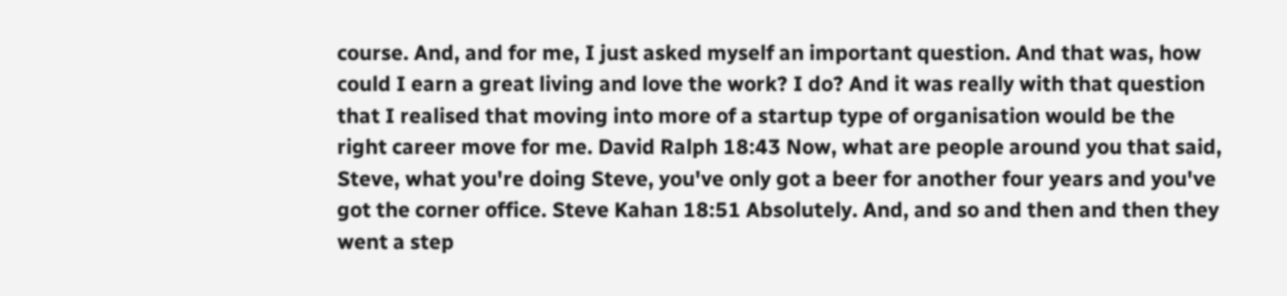course. And, and for me, I just asked myself an important question. And that was, how could I earn a great living and love the work? I do? And it was really with that question that I realised that moving into more of a startup type of organisation would be the right career move for me. David Ralph 18:43 Now, what are people around you that said, Steve, what you're doing Steve, you've only got a beer for another four years and you've got the corner office. Steve Kahan 18:51 Absolutely. And, and so and then and then they went a step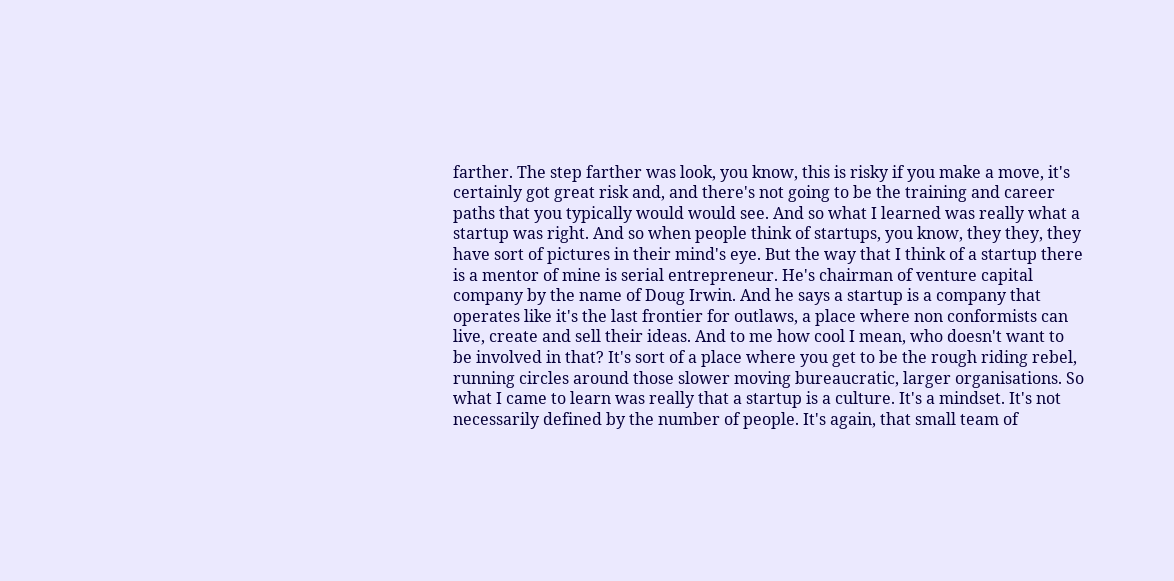farther. The step farther was look, you know, this is risky if you make a move, it's certainly got great risk and, and there's not going to be the training and career paths that you typically would would see. And so what I learned was really what a startup was right. And so when people think of startups, you know, they they, they have sort of pictures in their mind's eye. But the way that I think of a startup there is a mentor of mine is serial entrepreneur. He's chairman of venture capital company by the name of Doug Irwin. And he says a startup is a company that operates like it's the last frontier for outlaws, a place where non conformists can live, create and sell their ideas. And to me how cool I mean, who doesn't want to be involved in that? It's sort of a place where you get to be the rough riding rebel, running circles around those slower moving bureaucratic, larger organisations. So what I came to learn was really that a startup is a culture. It's a mindset. It's not necessarily defined by the number of people. It's again, that small team of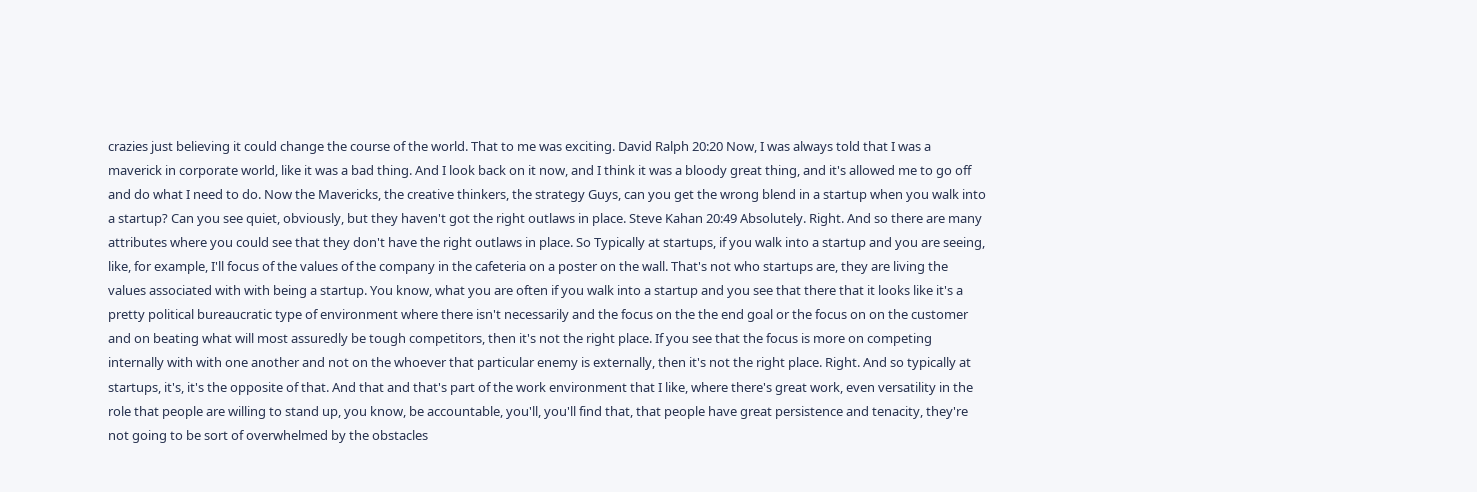crazies just believing it could change the course of the world. That to me was exciting. David Ralph 20:20 Now, I was always told that I was a maverick in corporate world, like it was a bad thing. And I look back on it now, and I think it was a bloody great thing, and it's allowed me to go off and do what I need to do. Now the Mavericks, the creative thinkers, the strategy Guys, can you get the wrong blend in a startup when you walk into a startup? Can you see quiet, obviously, but they haven't got the right outlaws in place. Steve Kahan 20:49 Absolutely. Right. And so there are many attributes where you could see that they don't have the right outlaws in place. So Typically at startups, if you walk into a startup and you are seeing, like, for example, I'll focus of the values of the company in the cafeteria on a poster on the wall. That's not who startups are, they are living the values associated with with being a startup. You know, what you are often if you walk into a startup and you see that there that it looks like it's a pretty political bureaucratic type of environment where there isn't necessarily and the focus on the the end goal or the focus on on the customer and on beating what will most assuredly be tough competitors, then it's not the right place. If you see that the focus is more on competing internally with with one another and not on the whoever that particular enemy is externally, then it's not the right place. Right. And so typically at startups, it's, it's the opposite of that. And that and that's part of the work environment that I like, where there's great work, even versatility in the role that people are willing to stand up, you know, be accountable, you'll, you'll find that, that people have great persistence and tenacity, they're not going to be sort of overwhelmed by the obstacles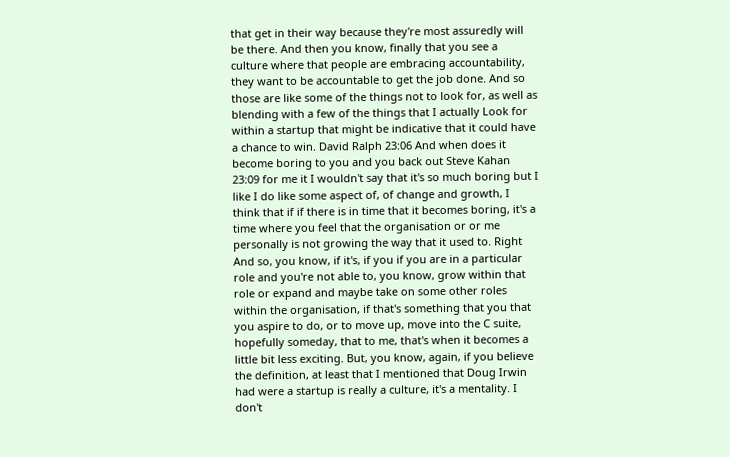that get in their way because they're most assuredly will be there. And then you know, finally that you see a culture where that people are embracing accountability, they want to be accountable to get the job done. And so those are like some of the things not to look for, as well as blending with a few of the things that I actually Look for within a startup that might be indicative that it could have a chance to win. David Ralph 23:06 And when does it become boring to you and you back out Steve Kahan 23:09 for me it I wouldn't say that it's so much boring but I like I do like some aspect of, of change and growth, I think that if if there is in time that it becomes boring, it's a time where you feel that the organisation or or me personally is not growing the way that it used to. Right And so, you know, if it's, if you if you are in a particular role and you're not able to, you know, grow within that role or expand and maybe take on some other roles within the organisation, if that's something that you that you aspire to do, or to move up, move into the C suite, hopefully someday, that to me, that's when it becomes a little bit less exciting. But, you know, again, if you believe the definition, at least that I mentioned that Doug Irwin had were a startup is really a culture, it's a mentality. I don't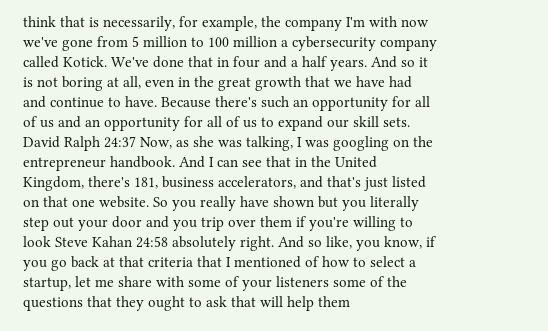think that is necessarily, for example, the company I'm with now we've gone from 5 million to 100 million a cybersecurity company called Kotick. We've done that in four and a half years. And so it is not boring at all, even in the great growth that we have had and continue to have. Because there's such an opportunity for all of us and an opportunity for all of us to expand our skill sets. David Ralph 24:37 Now, as she was talking, I was googling on the entrepreneur handbook. And I can see that in the United Kingdom, there's 181, business accelerators, and that's just listed on that one website. So you really have shown but you literally step out your door and you trip over them if you're willing to look Steve Kahan 24:58 absolutely right. And so like, you know, if you go back at that criteria that I mentioned of how to select a startup, let me share with some of your listeners some of the questions that they ought to ask that will help them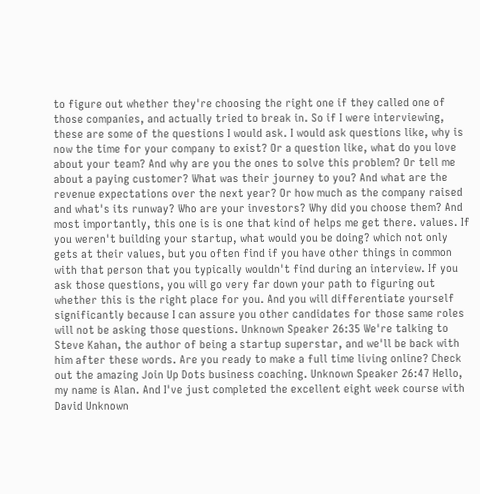to figure out whether they're choosing the right one if they called one of those companies, and actually tried to break in. So if I were interviewing, these are some of the questions I would ask. I would ask questions like, why is now the time for your company to exist? Or a question like, what do you love about your team? And why are you the ones to solve this problem? Or tell me about a paying customer? What was their journey to you? And what are the revenue expectations over the next year? Or how much as the company raised and what's its runway? Who are your investors? Why did you choose them? And most importantly, this one is is one that kind of helps me get there. values. If you weren't building your startup, what would you be doing? which not only gets at their values, but you often find if you have other things in common with that person that you typically wouldn't find during an interview. If you ask those questions, you will go very far down your path to figuring out whether this is the right place for you. And you will differentiate yourself significantly because I can assure you other candidates for those same roles will not be asking those questions. Unknown Speaker 26:35 We're talking to Steve Kahan, the author of being a startup superstar, and we'll be back with him after these words. Are you ready to make a full time living online? Check out the amazing Join Up Dots business coaching. Unknown Speaker 26:47 Hello, my name is Alan. And I've just completed the excellent eight week course with David Unknown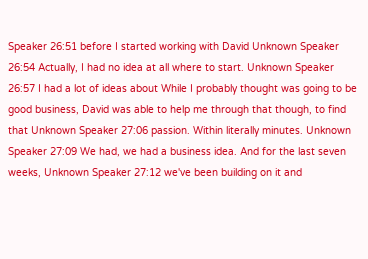Speaker 26:51 before I started working with David Unknown Speaker 26:54 Actually, I had no idea at all where to start. Unknown Speaker 26:57 I had a lot of ideas about While I probably thought was going to be good business, David was able to help me through that though, to find that Unknown Speaker 27:06 passion. Within literally minutes. Unknown Speaker 27:09 We had, we had a business idea. And for the last seven weeks, Unknown Speaker 27:12 we've been building on it and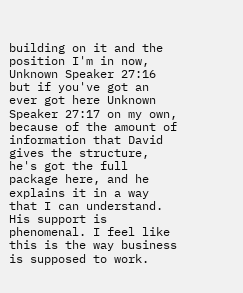building on it and the position I'm in now, Unknown Speaker 27:16 but if you've got an ever got here Unknown Speaker 27:17 on my own, because of the amount of information that David gives the structure, he's got the full package here, and he explains it in a way that I can understand. His support is phenomenal. I feel like this is the way business is supposed to work.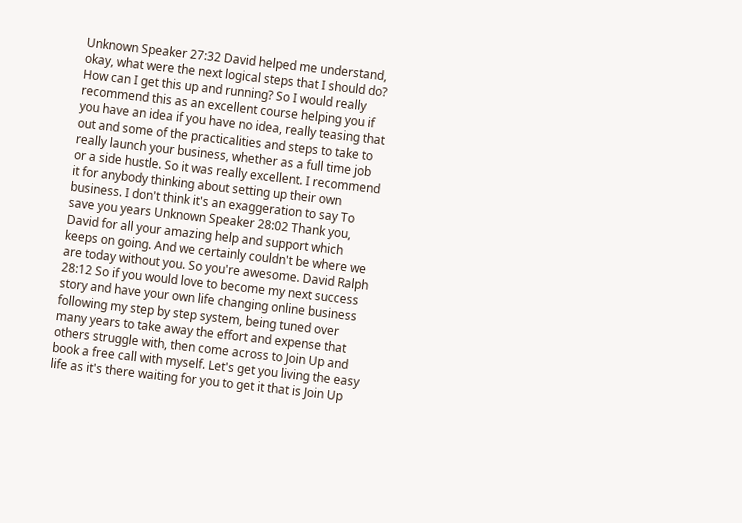Unknown Speaker 27:32 David helped me understand, okay, what were the next logical steps that I should do? How can I get this up and running? So I would really recommend this as an excellent course helping you if you have an idea if you have no idea, really teasing that out and some of the practicalities and steps to take to really launch your business, whether as a full time job or a side hustle. So it was really excellent. I recommend it for anybody thinking about setting up their own business. I don't think it's an exaggeration to say To save you years Unknown Speaker 28:02 Thank you, David for all your amazing help and support which keeps on going. And we certainly couldn't be where we are today without you. So you're awesome. David Ralph 28:12 So if you would love to become my next success story and have your own life changing online business following my step by step system, being tuned over many years to take away the effort and expense that others struggle with, then come across to Join Up and book a free call with myself. Let's get you living the easy life as it's there waiting for you to get it that is Join Up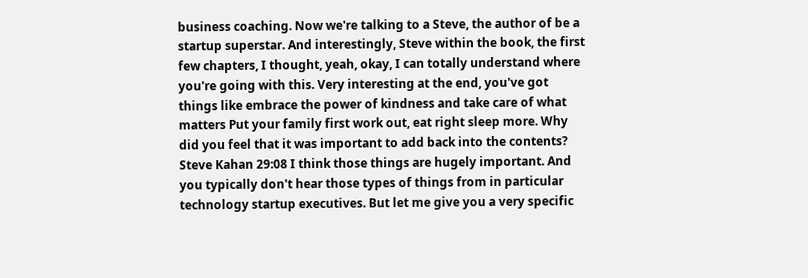business coaching. Now we're talking to a Steve, the author of be a startup superstar. And interestingly, Steve within the book, the first few chapters, I thought, yeah, okay, I can totally understand where you're going with this. Very interesting at the end, you've got things like embrace the power of kindness and take care of what matters Put your family first work out, eat right sleep more. Why did you feel that it was important to add back into the contents? Steve Kahan 29:08 I think those things are hugely important. And you typically don't hear those types of things from in particular technology startup executives. But let me give you a very specific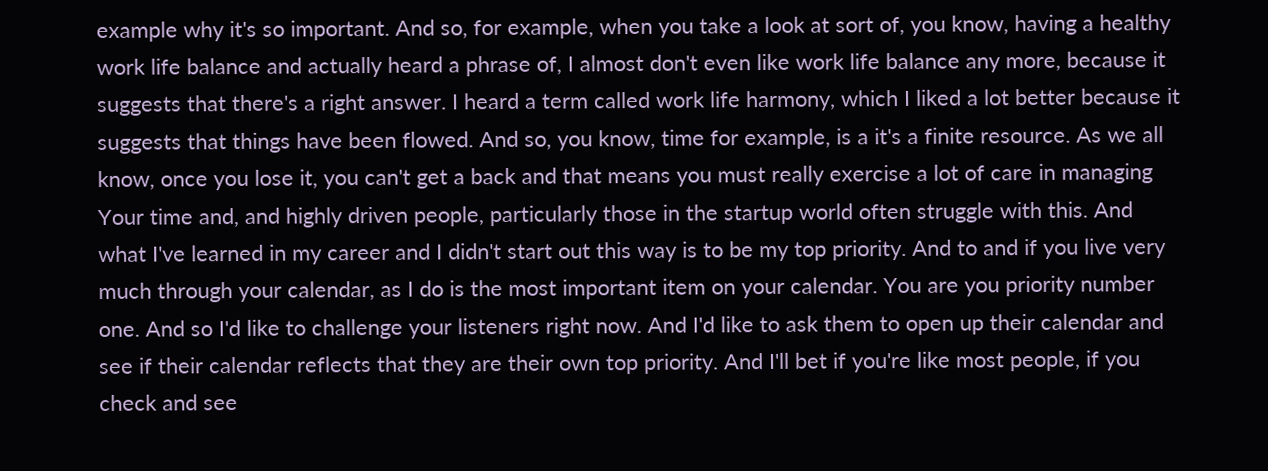example why it's so important. And so, for example, when you take a look at sort of, you know, having a healthy work life balance and actually heard a phrase of, I almost don't even like work life balance any more, because it suggests that there's a right answer. I heard a term called work life harmony, which I liked a lot better because it suggests that things have been flowed. And so, you know, time for example, is a it's a finite resource. As we all know, once you lose it, you can't get a back and that means you must really exercise a lot of care in managing Your time and, and highly driven people, particularly those in the startup world often struggle with this. And what I've learned in my career and I didn't start out this way is to be my top priority. And to and if you live very much through your calendar, as I do is the most important item on your calendar. You are you priority number one. And so I'd like to challenge your listeners right now. And I'd like to ask them to open up their calendar and see if their calendar reflects that they are their own top priority. And I'll bet if you're like most people, if you check and see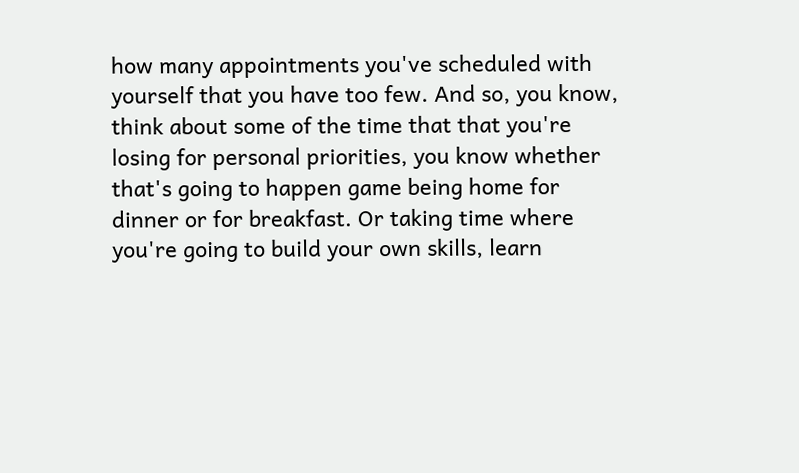how many appointments you've scheduled with yourself that you have too few. And so, you know, think about some of the time that that you're losing for personal priorities, you know whether that's going to happen game being home for dinner or for breakfast. Or taking time where you're going to build your own skills, learn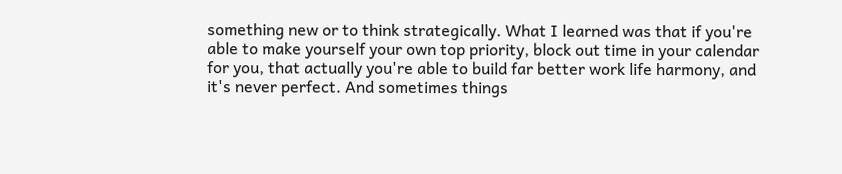something new or to think strategically. What I learned was that if you're able to make yourself your own top priority, block out time in your calendar for you, that actually you're able to build far better work life harmony, and it's never perfect. And sometimes things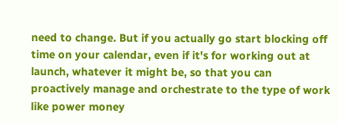need to change. But if you actually go start blocking off time on your calendar, even if it's for working out at launch, whatever it might be, so that you can proactively manage and orchestrate to the type of work like power money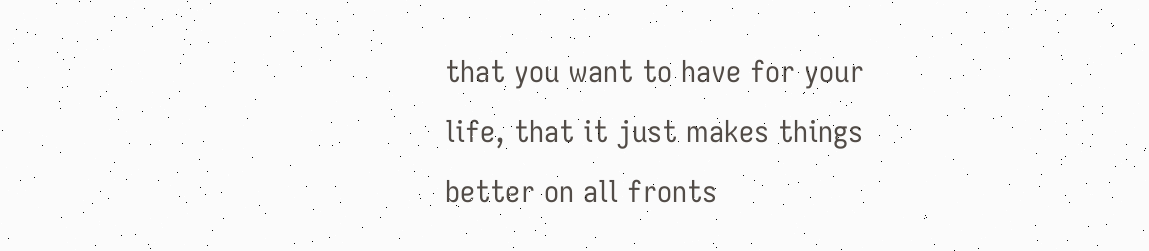that you want to have for your life, that it just makes things better on all fronts